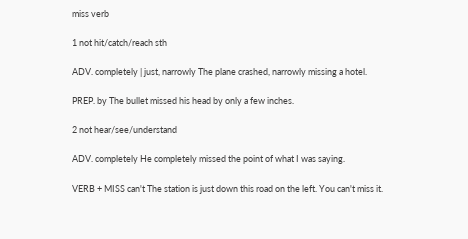miss verb

1 not hit/catch/reach sth

ADV. completely | just, narrowly The plane crashed, narrowly missing a hotel.

PREP. by The bullet missed his head by only a few inches.

2 not hear/see/understand

ADV. completely He completely missed the point of what I was saying.

VERB + MISS can't The station is just down this road on the left. You can't miss it.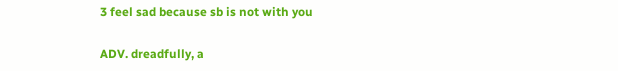3 feel sad because sb is not with you

ADV. dreadfully, a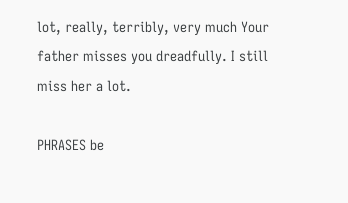lot, really, terribly, very much Your father misses you dreadfully. I still miss her a lot.

PHRASES be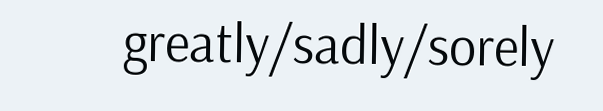greatly/sadly/sorely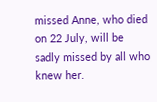missed Anne, who died on 22 July, will be sadly missed by all who knew her.